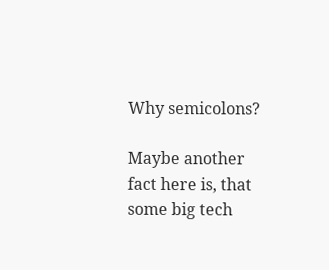Why semicolons?

Maybe another fact here is, that some big tech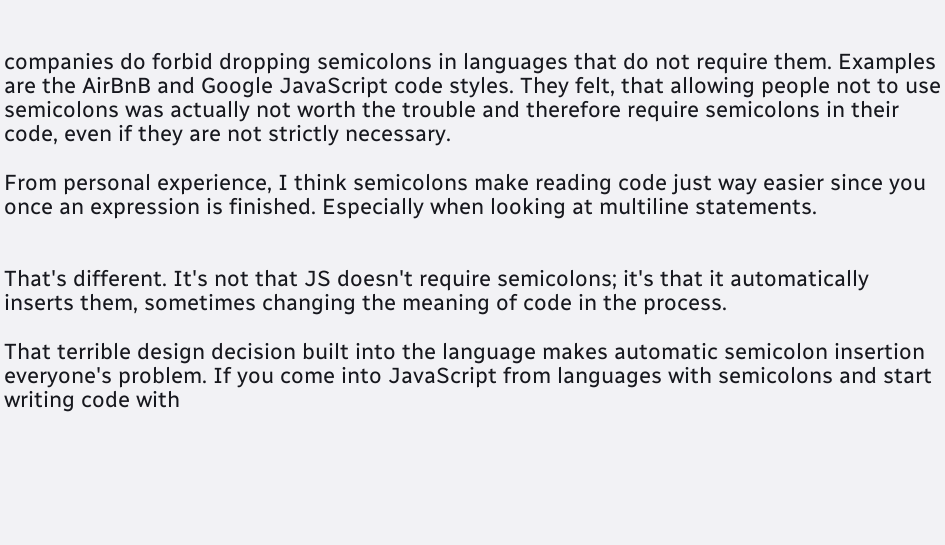companies do forbid dropping semicolons in languages that do not require them. Examples are the AirBnB and Google JavaScript code styles. They felt, that allowing people not to use semicolons was actually not worth the trouble and therefore require semicolons in their code, even if they are not strictly necessary.

From personal experience, I think semicolons make reading code just way easier since you once an expression is finished. Especially when looking at multiline statements.


That's different. It's not that JS doesn't require semicolons; it's that it automatically inserts them, sometimes changing the meaning of code in the process.

That terrible design decision built into the language makes automatic semicolon insertion everyone's problem. If you come into JavaScript from languages with semicolons and start writing code with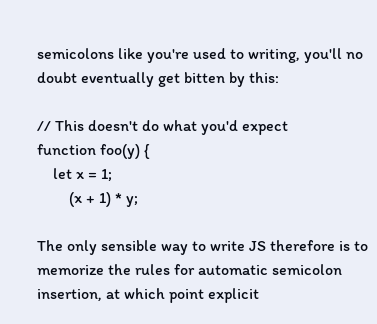semicolons like you're used to writing, you'll no doubt eventually get bitten by this:

// This doesn't do what you'd expect
function foo(y) {
    let x = 1;
        (x + 1) * y;

The only sensible way to write JS therefore is to memorize the rules for automatic semicolon insertion, at which point explicit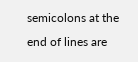semicolons at the end of lines are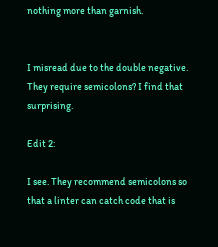nothing more than garnish.


I misread due to the double negative. They require semicolons? I find that surprising.

Edit 2:

I see. They recommend semicolons so that a linter can catch code that is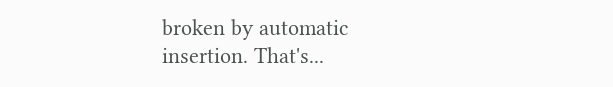broken by automatic insertion. That's...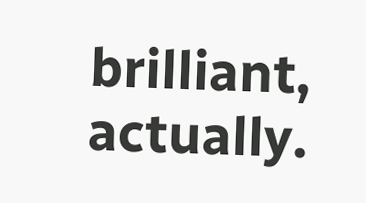brilliant, actually.